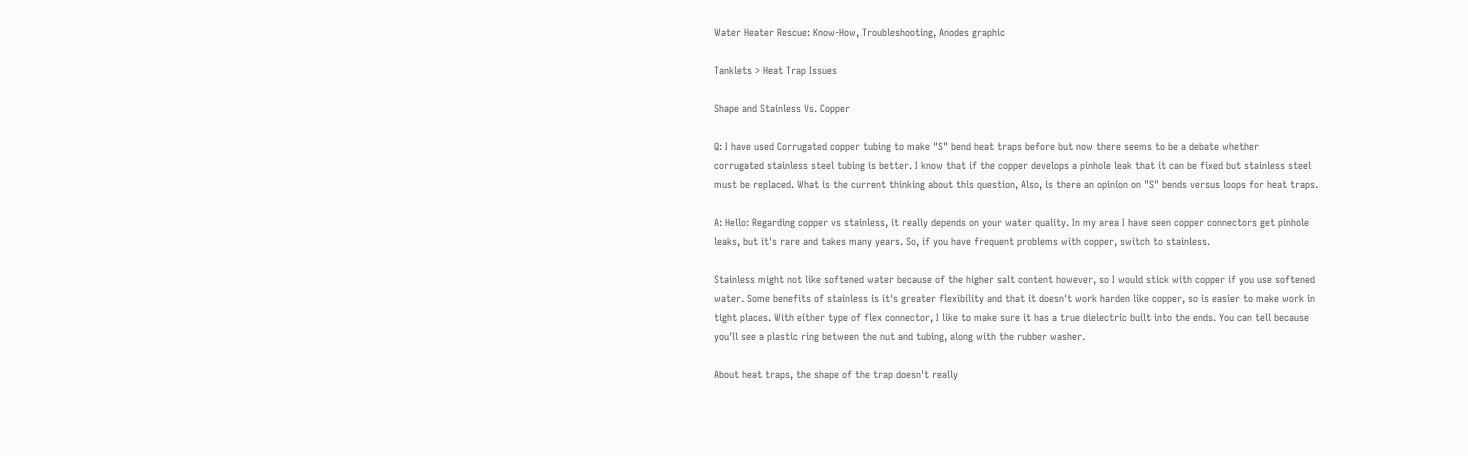Water Heater Rescue: Know-How, Troubleshooting, Anodes graphic

Tanklets > Heat Trap Issues

Shape and Stainless Vs. Copper

Q: I have used Corrugated copper tubing to make "S" bend heat traps before but now there seems to be a debate whether
corrugated stainless steel tubing is better. I know that if the copper develops a pinhole leak that it can be fixed but stainless steel must be replaced. What is the current thinking about this question, Also, is there an opinion on "S" bends versus loops for heat traps.

A: Hello: Regarding copper vs stainless, it really depends on your water quality. In my area I have seen copper connectors get pinhole leaks, but it's rare and takes many years. So, if you have frequent problems with copper, switch to stainless.

Stainless might not like softened water because of the higher salt content however, so I would stick with copper if you use softened water. Some benefits of stainless is it's greater flexibility and that it doesn't work harden like copper, so is easier to make work in tight places. With either type of flex connector, I like to make sure it has a true dielectric built into the ends. You can tell because you'll see a plastic ring between the nut and tubing, along with the rubber washer.

About heat traps, the shape of the trap doesn't really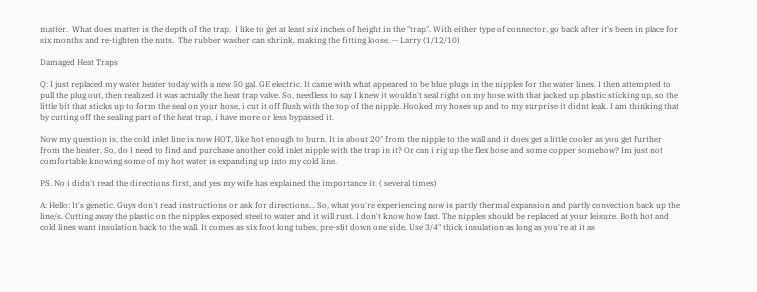matter.  What does matter is the depth of the trap.  I like to get at least six inches of height in the "trap". With either type of connector, go back after it's been in place for six months and re-tighten the nuts.  The rubber washer can shrink, making the fitting loose. -- Larry (1/12/10)

Damaged Heat Traps

Q: I just replaced my water heater today with a new 50 gal. GE electric. It came with what appeared to be blue plugs in the nipples for the water lines. I then attempted to pull the plug out, then realized it was actually the heat trap valve. So, needless to say I knew it wouldn't seal right on my hose with that jacked up plastic sticking up, so the little bit that sticks up to form the seal on your hose, i cut it off flush with the top of the nipple. Hooked my hoses up and to my surprise it didnt leak. I am thinking that by cutting off the sealing part of the heat trap, i have more or less bypassed it.

Now my question is, the cold inlet line is now HOT, like hot enough to burn. It is about 20" from the nipple to the wall and it does get a little cooler as you get further from the heater. So, do I need to find and purchase another cold inlet nipple with the trap in it? Or can i rig up the flex hose and some copper somehow? Im just not comfortable knowing some of my hot water is expanding up into my cold line.

PS. No i didn't read the directions first, and yes my wife has explained the importance it. ( several times)

A: Hello: It's genetic. Guys don't read instructions or ask for directions... So, what you're experiencing now is partly thermal expansion and partly convection back up the line/s. Cutting away the plastic on the nipples exposed steel to water and it will rust. I don't know how fast. The nipples should be replaced at your leisure. Both hot and cold lines want insulation back to the wall. It comes as six foot long tubes, pre-slit down one side. Use 3/4" thick insulation as long as you're at it as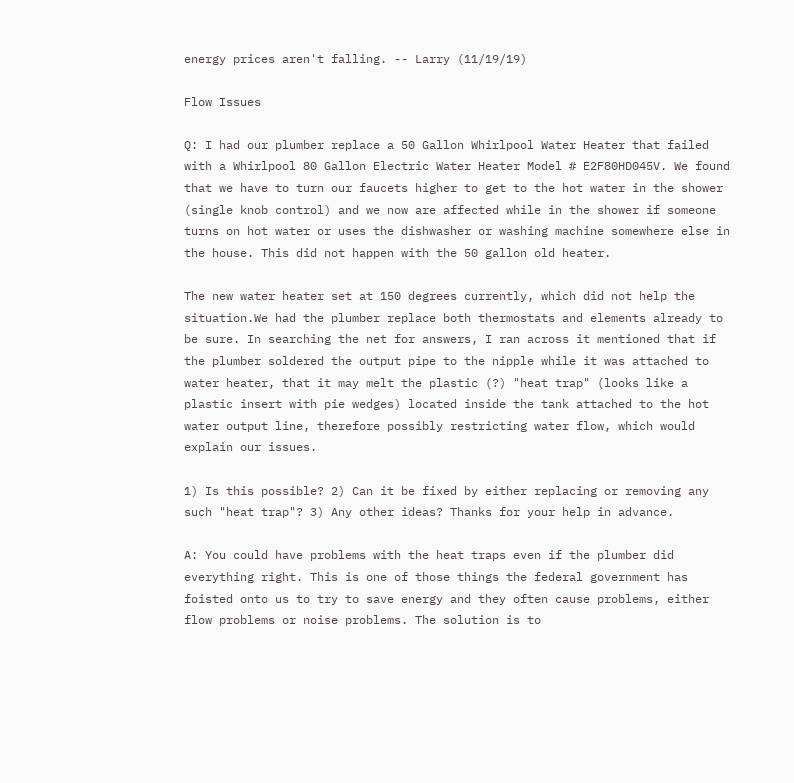energy prices aren't falling. -- Larry (11/19/19)

Flow Issues

Q: I had our plumber replace a 50 Gallon Whirlpool Water Heater that failed with a Whirlpool 80 Gallon Electric Water Heater Model # E2F80HD045V. We found that we have to turn our faucets higher to get to the hot water in the shower (single knob control) and we now are affected while in the shower if someone turns on hot water or uses the dishwasher or washing machine somewhere else in the house. This did not happen with the 50 gallon old heater.

The new water heater set at 150 degrees currently, which did not help the situation.We had the plumber replace both thermostats and elements already to be sure. In searching the net for answers, I ran across it mentioned that if the plumber soldered the output pipe to the nipple while it was attached to water heater, that it may melt the plastic (?) "heat trap" (looks like a plastic insert with pie wedges) located inside the tank attached to the hot water output line, therefore possibly restricting water flow, which would explain our issues.

1) Is this possible? 2) Can it be fixed by either replacing or removing any such "heat trap"? 3) Any other ideas? Thanks for your help in advance.

A: You could have problems with the heat traps even if the plumber did everything right. This is one of those things the federal government has foisted onto us to try to save energy and they often cause problems, either flow problems or noise problems. The solution is to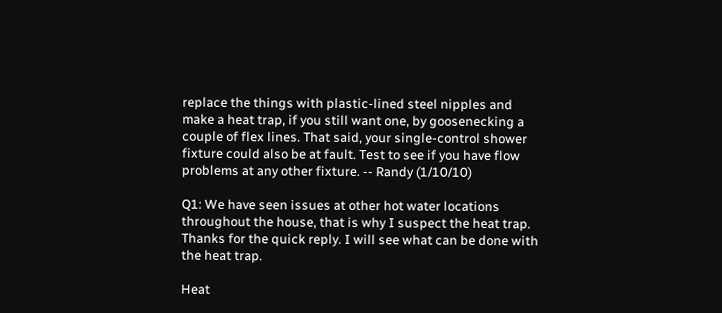replace the things with plastic-lined steel nipples and make a heat trap, if you still want one, by goosenecking a couple of flex lines. That said, your single-control shower fixture could also be at fault. Test to see if you have flow problems at any other fixture. -- Randy (1/10/10)

Q1: We have seen issues at other hot water locations throughout the house, that is why I suspect the heat trap. Thanks for the quick reply. I will see what can be done with the heat trap.

Heat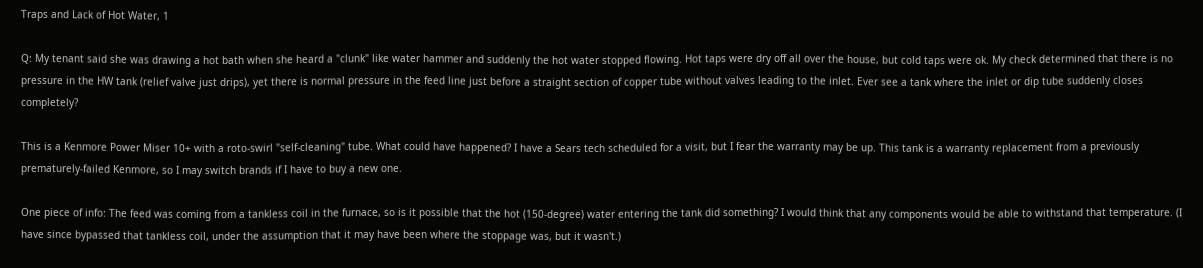Traps and Lack of Hot Water, 1

Q: My tenant said she was drawing a hot bath when she heard a "clunk" like water hammer and suddenly the hot water stopped flowing. Hot taps were dry off all over the house, but cold taps were ok. My check determined that there is no pressure in the HW tank (relief valve just drips), yet there is normal pressure in the feed line just before a straight section of copper tube without valves leading to the inlet. Ever see a tank where the inlet or dip tube suddenly closes completely?

This is a Kenmore Power Miser 10+ with a roto-swirl "self-cleaning" tube. What could have happened? I have a Sears tech scheduled for a visit, but I fear the warranty may be up. This tank is a warranty replacement from a previously prematurely-failed Kenmore, so I may switch brands if I have to buy a new one.

One piece of info: The feed was coming from a tankless coil in the furnace, so is it possible that the hot (150-degree) water entering the tank did something? I would think that any components would be able to withstand that temperature. (I have since bypassed that tankless coil, under the assumption that it may have been where the stoppage was, but it wasn't.)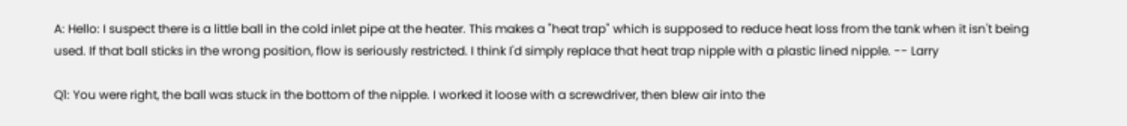A: Hello: I suspect there is a little ball in the cold inlet pipe at the heater. This makes a "heat trap" which is supposed to reduce heat loss from the tank when it isn't being used. If that ball sticks in the wrong position, flow is seriously restricted. I think I'd simply replace that heat trap nipple with a plastic lined nipple. -- Larry

Q1: You were right, the ball was stuck in the bottom of the nipple. I worked it loose with a screwdriver, then blew air into the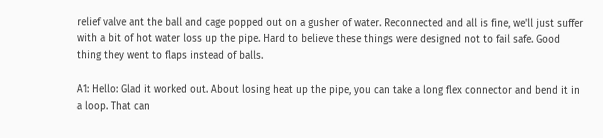relief valve ant the ball and cage popped out on a gusher of water. Reconnected and all is fine, we'll just suffer with a bit of hot water loss up the pipe. Hard to believe these things were designed not to fail safe. Good thing they went to flaps instead of balls.

A1: Hello: Glad it worked out. About losing heat up the pipe, you can take a long flex connector and bend it in a loop. That can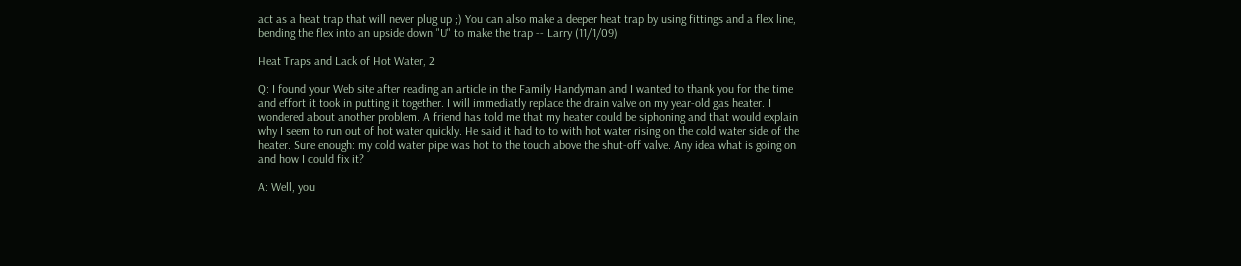act as a heat trap that will never plug up ;) You can also make a deeper heat trap by using fittings and a flex line, bending the flex into an upside down "U" to make the trap -- Larry (11/1/09)

Heat Traps and Lack of Hot Water, 2

Q: I found your Web site after reading an article in the Family Handyman and I wanted to thank you for the time and effort it took in putting it together. I will immediatly replace the drain valve on my year-old gas heater. I wondered about another problem. A friend has told me that my heater could be siphoning and that would explain why I seem to run out of hot water quickly. He said it had to to with hot water rising on the cold water side of the heater. Sure enough: my cold water pipe was hot to the touch above the shut-off valve. Any idea what is going on and how I could fix it?

A: Well, you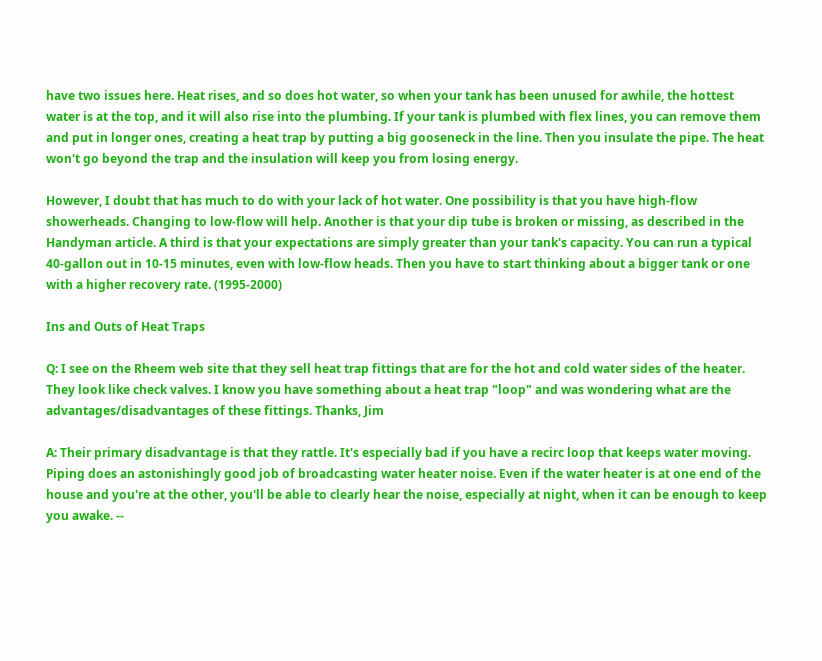have two issues here. Heat rises, and so does hot water, so when your tank has been unused for awhile, the hottest water is at the top, and it will also rise into the plumbing. If your tank is plumbed with flex lines, you can remove them and put in longer ones, creating a heat trap by putting a big gooseneck in the line. Then you insulate the pipe. The heat won't go beyond the trap and the insulation will keep you from losing energy.

However, I doubt that has much to do with your lack of hot water. One possibility is that you have high-flow showerheads. Changing to low-flow will help. Another is that your dip tube is broken or missing, as described in the Handyman article. A third is that your expectations are simply greater than your tank's capacity. You can run a typical 40-gallon out in 10-15 minutes, even with low-flow heads. Then you have to start thinking about a bigger tank or one with a higher recovery rate. (1995-2000)

Ins and Outs of Heat Traps

Q: I see on the Rheem web site that they sell heat trap fittings that are for the hot and cold water sides of the heater. They look like check valves. I know you have something about a heat trap "loop" and was wondering what are the advantages/disadvantages of these fittings. Thanks, Jim

A: Their primary disadvantage is that they rattle. It's especially bad if you have a recirc loop that keeps water moving. Piping does an astonishingly good job of broadcasting water heater noise. Even if the water heater is at one end of the house and you're at the other, you'll be able to clearly hear the noise, especially at night, when it can be enough to keep you awake. --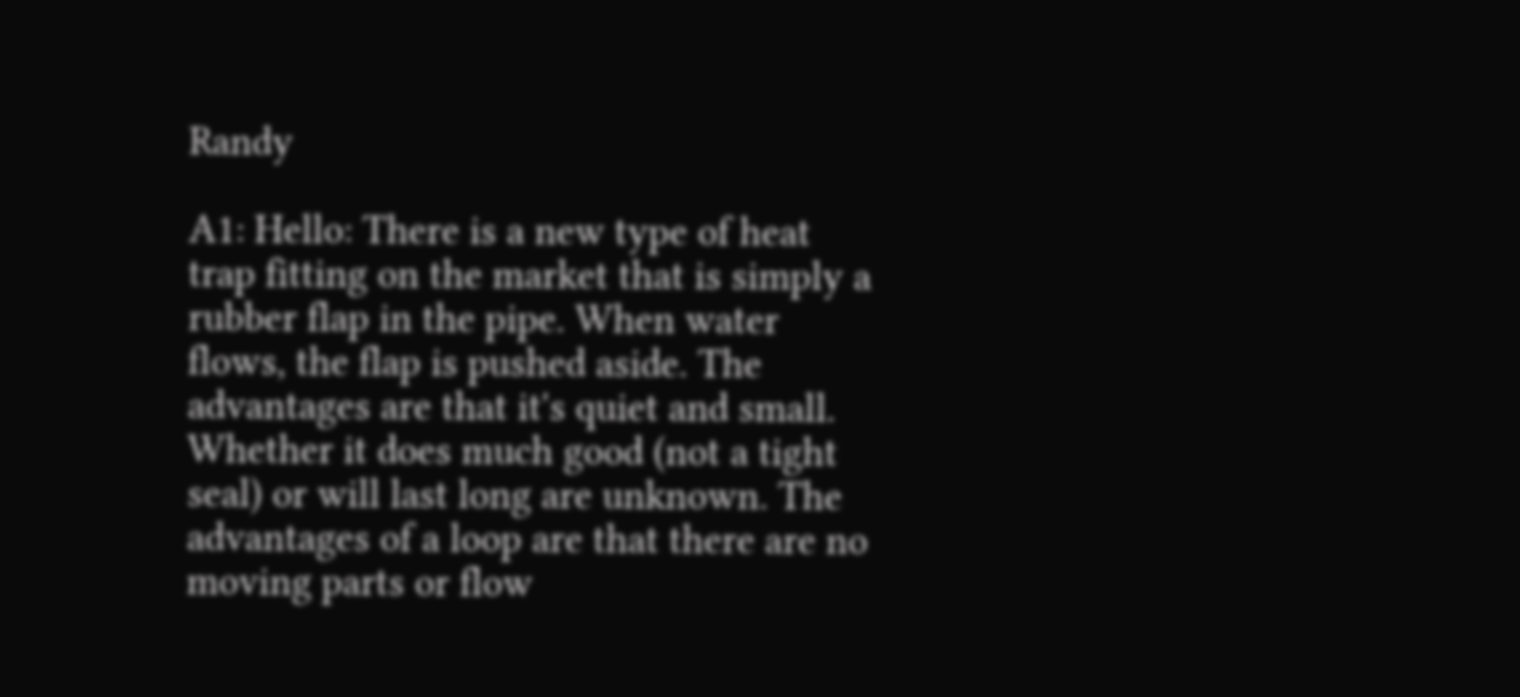Randy

A1: Hello: There is a new type of heat trap fitting on the market that is simply a rubber flap in the pipe. When water flows, the flap is pushed aside. The advantages are that it's quiet and small. Whether it does much good (not a tight seal) or will last long are unknown. The advantages of a loop are that there are no moving parts or flow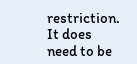restriction. It does need to be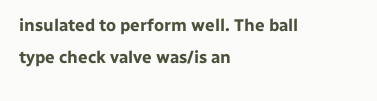insulated to perform well. The ball type check valve was/is an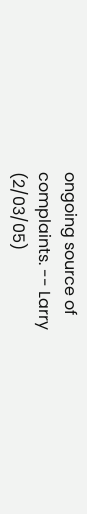ongoing source of complaints. -- Larry (2/03/05)